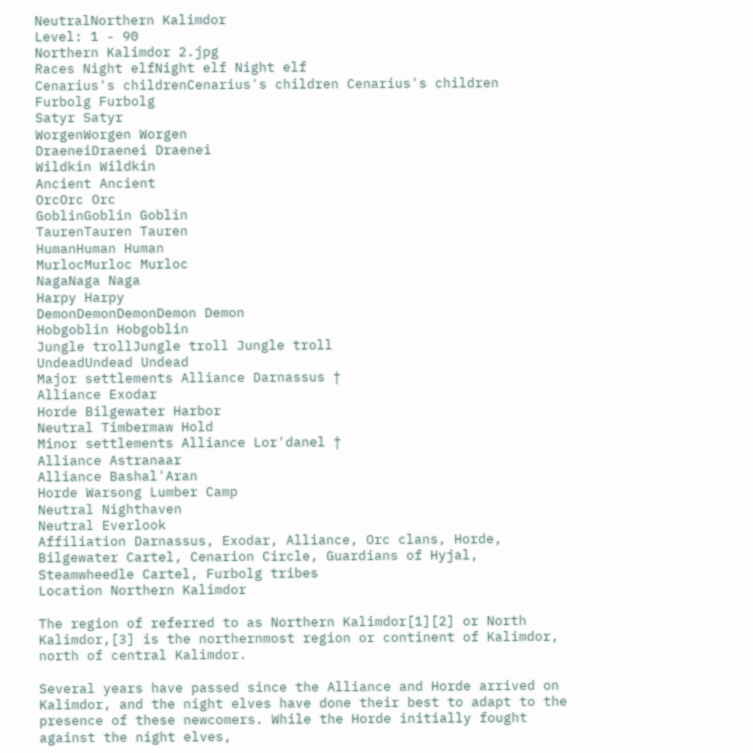NeutralNorthern Kalimdor
Level: 1 - 90
Northern Kalimdor 2.jpg
Races Night elfNight elf Night elf
Cenarius's childrenCenarius's children Cenarius's children
Furbolg Furbolg
Satyr Satyr
WorgenWorgen Worgen
DraeneiDraenei Draenei
Wildkin Wildkin
Ancient Ancient
OrcOrc Orc
GoblinGoblin Goblin
TaurenTauren Tauren
HumanHuman Human
MurlocMurloc Murloc
NagaNaga Naga
Harpy Harpy
DemonDemonDemonDemon Demon
Hobgoblin Hobgoblin
Jungle trollJungle troll Jungle troll
UndeadUndead Undead
Major settlements Alliance Darnassus †
Alliance Exodar
Horde Bilgewater Harbor
Neutral Timbermaw Hold
Minor settlements Alliance Lor'danel †
Alliance Astranaar
Alliance Bashal'Aran
Horde Warsong Lumber Camp
Neutral Nighthaven
Neutral Everlook
Affiliation Darnassus, Exodar, Alliance, Orc clans, Horde, Bilgewater Cartel, Cenarion Circle, Guardians of Hyjal, Steamwheedle Cartel, Furbolg tribes
Location Northern Kalimdor

The region of referred to as Northern Kalimdor[1][2] or North Kalimdor,[3] is the northernmost region or continent of Kalimdor, north of central Kalimdor.

Several years have passed since the Alliance and Horde arrived on Kalimdor, and the night elves have done their best to adapt to the presence of these newcomers. While the Horde initially fought against the night elves,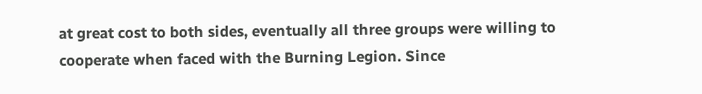at great cost to both sides, eventually all three groups were willing to cooperate when faced with the Burning Legion. Since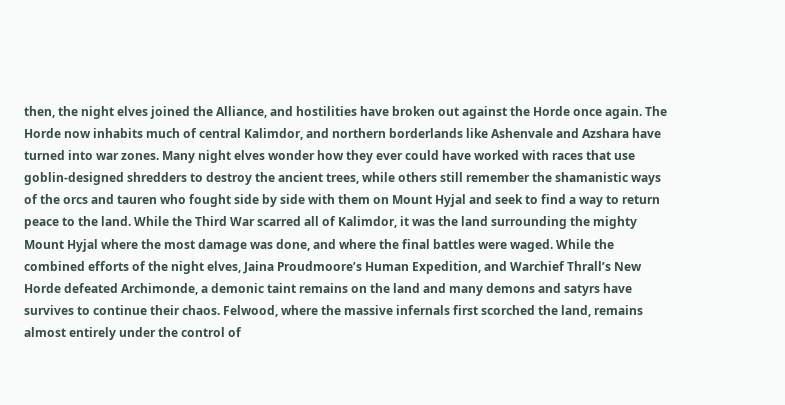then, the night elves joined the Alliance, and hostilities have broken out against the Horde once again. The Horde now inhabits much of central Kalimdor, and northern borderlands like Ashenvale and Azshara have turned into war zones. Many night elves wonder how they ever could have worked with races that use goblin-designed shredders to destroy the ancient trees, while others still remember the shamanistic ways of the orcs and tauren who fought side by side with them on Mount Hyjal and seek to find a way to return peace to the land. While the Third War scarred all of Kalimdor, it was the land surrounding the mighty Mount Hyjal where the most damage was done, and where the final battles were waged. While the combined efforts of the night elves, Jaina Proudmoore’s Human Expedition, and Warchief Thrall’s New Horde defeated Archimonde, a demonic taint remains on the land and many demons and satyrs have survives to continue their chaos. Felwood, where the massive infernals first scorched the land, remains almost entirely under the control of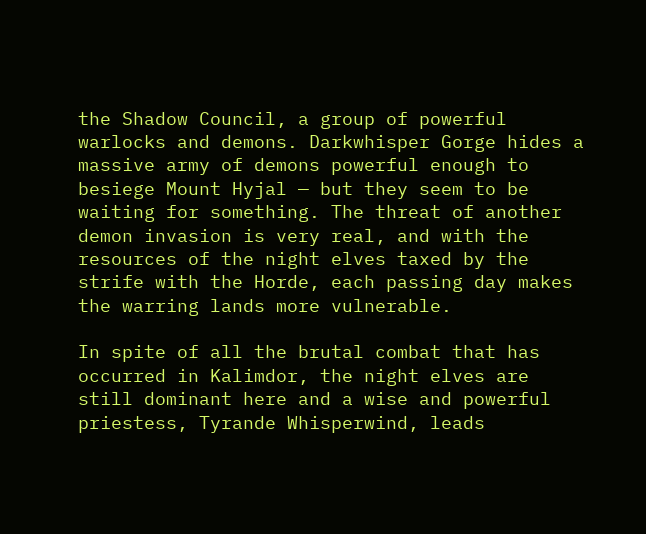the Shadow Council, a group of powerful warlocks and demons. Darkwhisper Gorge hides a massive army of demons powerful enough to besiege Mount Hyjal — but they seem to be waiting for something. The threat of another demon invasion is very real, and with the resources of the night elves taxed by the strife with the Horde, each passing day makes the warring lands more vulnerable.

In spite of all the brutal combat that has occurred in Kalimdor, the night elves are still dominant here and a wise and powerful priestess, Tyrande Whisperwind, leads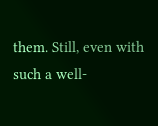them. Still, even with such a well-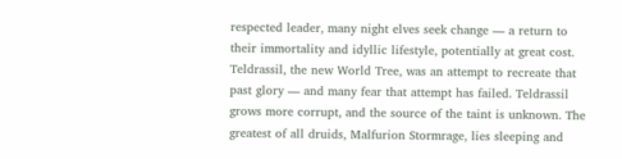respected leader, many night elves seek change — a return to their immortality and idyllic lifestyle, potentially at great cost. Teldrassil, the new World Tree, was an attempt to recreate that past glory — and many fear that attempt has failed. Teldrassil grows more corrupt, and the source of the taint is unknown. The greatest of all druids, Malfurion Stormrage, lies sleeping and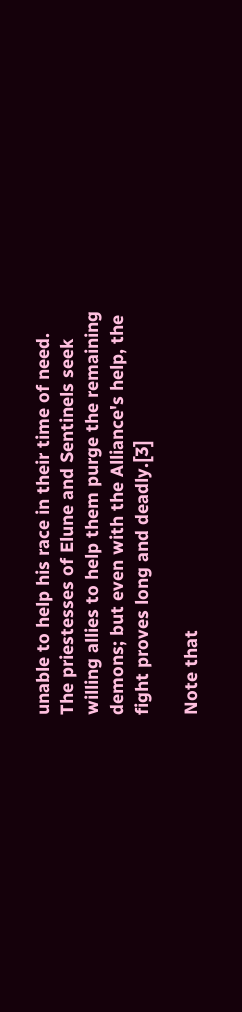unable to help his race in their time of need. The priestesses of Elune and Sentinels seek willing allies to help them purge the remaining demons; but even with the Alliance's help, the fight proves long and deadly.[3]

Note that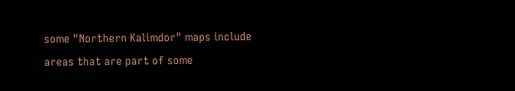some "Northern Kalimdor" maps include areas that are part of some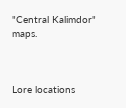"Central Kalimdor" maps.



Lore locations